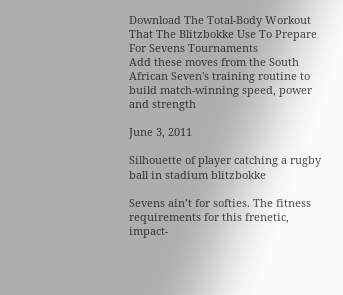Download The Total-Body Workout That The Blitzbokke Use To Prepare For Sevens Tournaments
Add these moves from the South African Seven's training routine to build match-winning speed, power and strength

June 3, 2011

Silhouette of player catching a rugby ball in stadium blitzbokke

Sevens ain’t for softies. The fitness requirements for this frenetic, impact-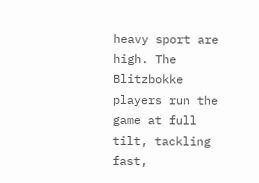heavy sport are high. The Blitzbokke players run the game at full tilt, tackling fast,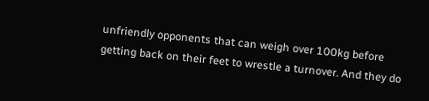unfriendly opponents that can weigh over 100kg before getting back on their feet to wrestle a turnover. And they do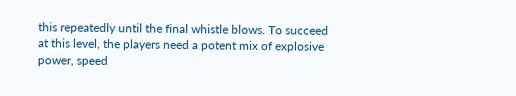this repeatedly until the final whistle blows. To succeed at this level, the players need a potent mix of explosive power, speed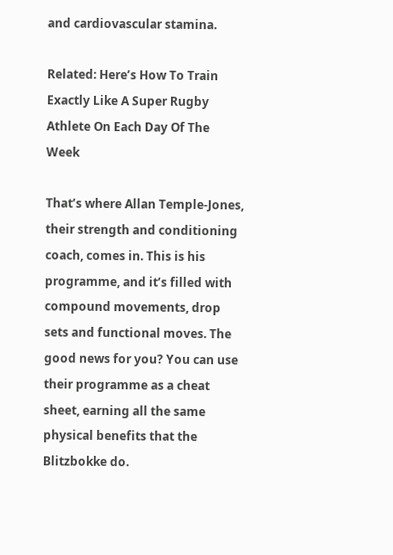and cardiovascular stamina.

Related: Here’s How To Train Exactly Like A Super Rugby Athlete On Each Day Of The Week

That’s where Allan Temple-Jones, their strength and conditioning coach, comes in. This is his programme, and it’s filled with compound movements, drop sets and functional moves. The good news for you? You can use their programme as a cheat sheet, earning all the same physical benefits that the Blitzbokke do.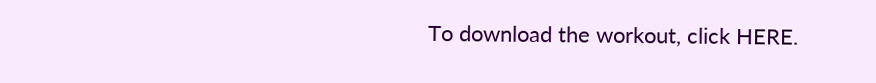To download the workout, click HERE.